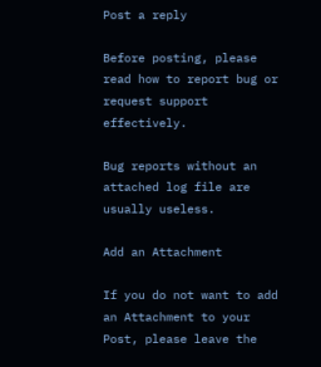Post a reply

Before posting, please read how to report bug or request support effectively.

Bug reports without an attached log file are usually useless.

Add an Attachment

If you do not want to add an Attachment to your Post, please leave the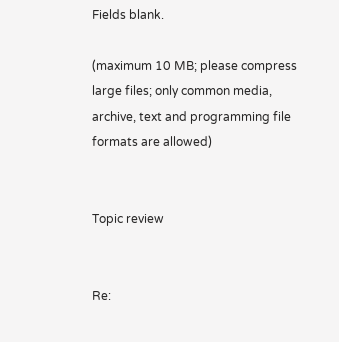Fields blank.

(maximum 10 MB; please compress large files; only common media, archive, text and programming file formats are allowed)


Topic review


Re: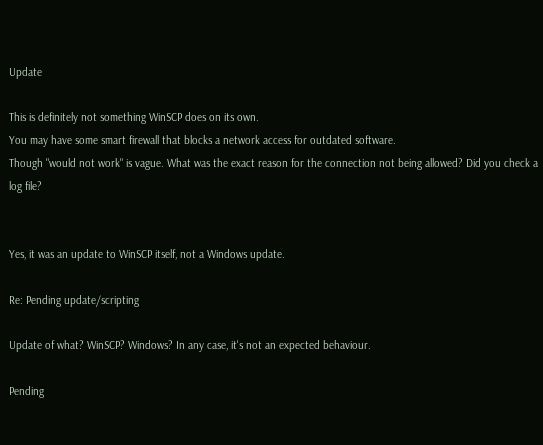Update

This is definitely not something WinSCP does on its own.
You may have some smart firewall that blocks a network access for outdated software.
Though "would not work" is vague. What was the exact reason for the connection not being allowed? Did you check a log file?


Yes, it was an update to WinSCP itself, not a Windows update.

Re: Pending update/scripting

Update of what? WinSCP? Windows? In any case, it's not an expected behaviour.

Pending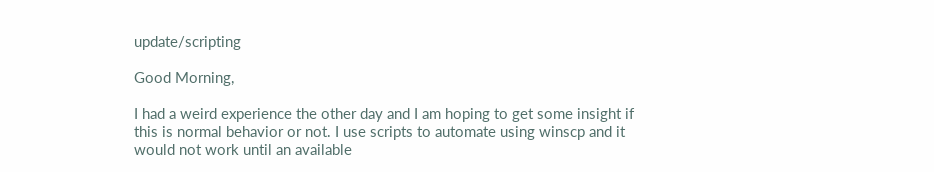update/scripting

Good Morning,

I had a weird experience the other day and I am hoping to get some insight if this is normal behavior or not. I use scripts to automate using winscp and it would not work until an available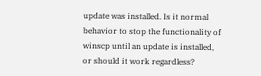update was installed. Is it normal behavior to stop the functionality of winscp until an update is installed, or should it work regardless?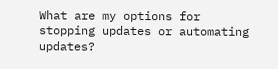What are my options for stopping updates or automating updates?